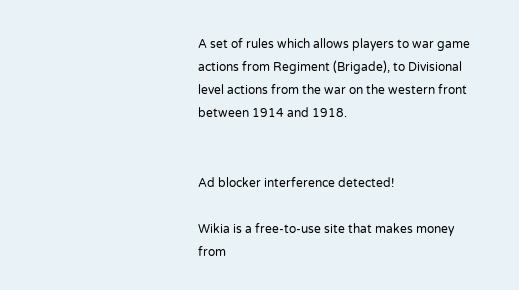A set of rules which allows players to war game actions from Regiment (Brigade), to Divisional level actions from the war on the western front between 1914 and 1918.


Ad blocker interference detected!

Wikia is a free-to-use site that makes money from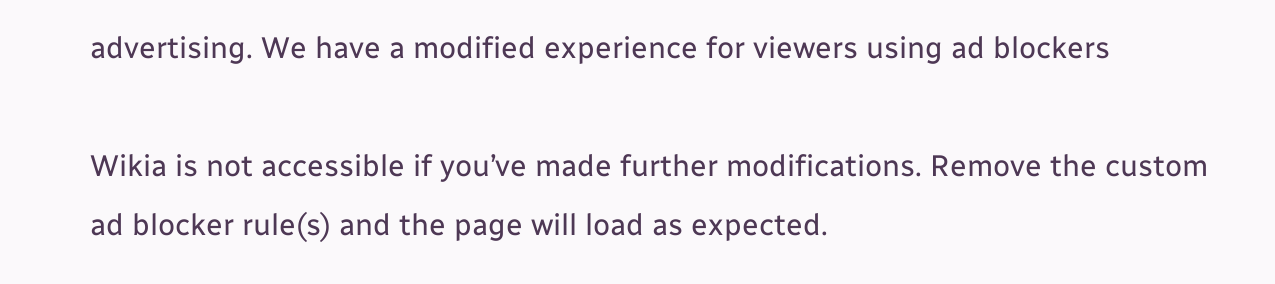advertising. We have a modified experience for viewers using ad blockers

Wikia is not accessible if you’ve made further modifications. Remove the custom ad blocker rule(s) and the page will load as expected.